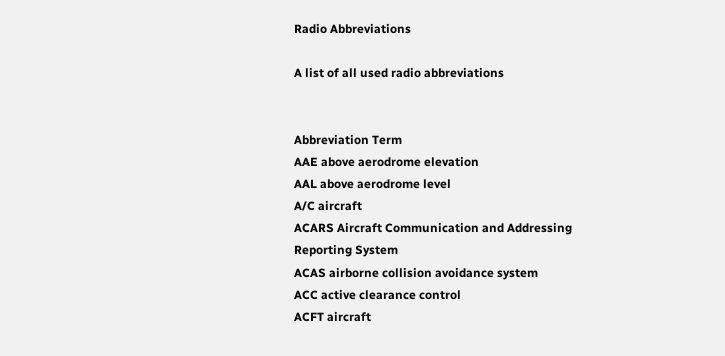Radio Abbreviations

A list of all used radio abbreviations


Abbreviation Term
AAE above aerodrome elevation
AAL above aerodrome level
A/C aircraft
ACARS Aircraft Communication and Addressing Reporting System
ACAS airborne collision avoidance system
ACC active clearance control
ACFT aircraft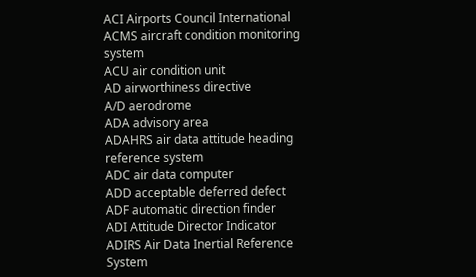ACI Airports Council International
ACMS aircraft condition monitoring system
ACU air condition unit
AD airworthiness directive
A/D aerodrome
ADA advisory area
ADAHRS air data attitude heading reference system
ADC air data computer
ADD acceptable deferred defect
ADF automatic direction finder
ADI Attitude Director Indicator
ADIRS Air Data Inertial Reference System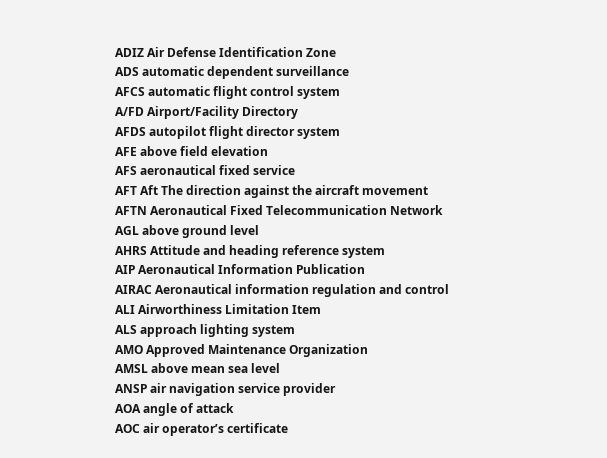ADIZ Air Defense Identification Zone
ADS automatic dependent surveillance
AFCS automatic flight control system
A/FD Airport/Facility Directory
AFDS autopilot flight director system
AFE above field elevation
AFS aeronautical fixed service
AFT Aft The direction against the aircraft movement
AFTN Aeronautical Fixed Telecommunication Network
AGL above ground level
AHRS Attitude and heading reference system
AIP Aeronautical Information Publication
AIRAC Aeronautical information regulation and control
ALI Airworthiness Limitation Item
ALS approach lighting system
AMO Approved Maintenance Organization
AMSL above mean sea level
ANSP air navigation service provider
AOA angle of attack
AOC air operator’s certificate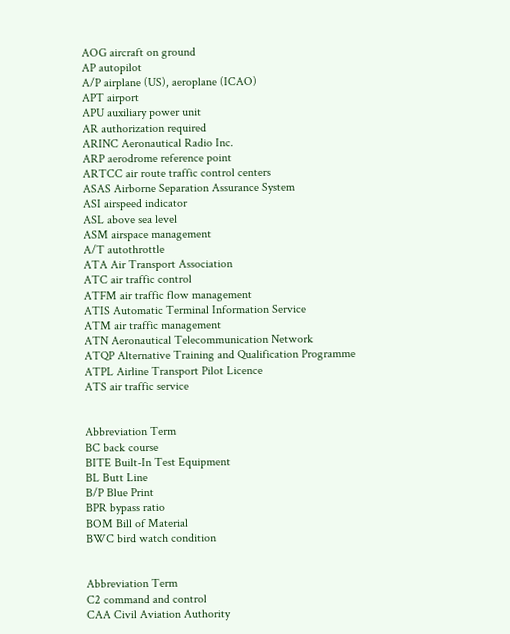AOG aircraft on ground
AP autopilot
A/P airplane (US), aeroplane (ICAO)
APT airport
APU auxiliary power unit
AR authorization required
ARINC Aeronautical Radio Inc.
ARP aerodrome reference point
ARTCC air route traffic control centers
ASAS Airborne Separation Assurance System
ASI airspeed indicator
ASL above sea level
ASM airspace management
A/T autothrottle
ATA Air Transport Association
ATC air traffic control
ATFM air traffic flow management
ATIS Automatic Terminal Information Service
ATM air traffic management
ATN Aeronautical Telecommunication Network
ATQP Alternative Training and Qualification Programme
ATPL Airline Transport Pilot Licence
ATS air traffic service


Abbreviation Term
BC back course
BITE Built-In Test Equipment
BL Butt Line
B/P Blue Print
BPR bypass ratio
BOM Bill of Material
BWC bird watch condition


Abbreviation Term
C2 command and control
CAA Civil Aviation Authority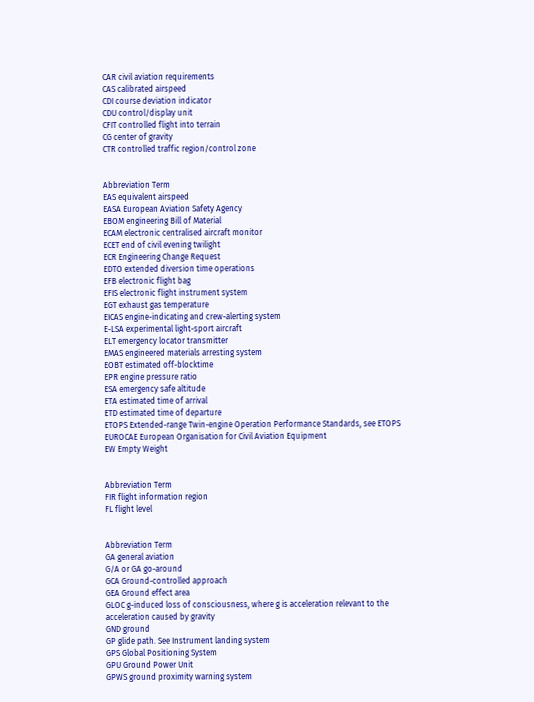CAR civil aviation requirements
CAS calibrated airspeed
CDI course deviation indicator
CDU control/display unit
CFIT controlled flight into terrain
CG center of gravity
CTR controlled traffic region/control zone


Abbreviation Term
EAS equivalent airspeed
EASA European Aviation Safety Agency
EBOM engineering Bill of Material
ECAM electronic centralised aircraft monitor
ECET end of civil evening twilight
ECR Engineering Change Request
EDTO extended diversion time operations
EFB electronic flight bag
EFIS electronic flight instrument system
EGT exhaust gas temperature
EICAS engine-indicating and crew-alerting system
E-LSA experimental light-sport aircraft
ELT emergency locator transmitter
EMAS engineered materials arresting system
EOBT estimated off-blocktime
EPR engine pressure ratio
ESA emergency safe altitude
ETA estimated time of arrival
ETD estimated time of departure
ETOPS Extended-range Twin-engine Operation Performance Standards, see ETOPS
EUROCAE European Organisation for Civil Aviation Equipment
EW Empty Weight


Abbreviation Term
FIR flight information region
FL flight level


Abbreviation Term
GA general aviation
G/A or GA go-around
GCA Ground-controlled approach
GEA Ground effect area
GLOC g-induced loss of consciousness, where g is acceleration relevant to the acceleration caused by gravity
GND ground
GP glide path. See Instrument landing system
GPS Global Positioning System
GPU Ground Power Unit
GPWS ground proximity warning system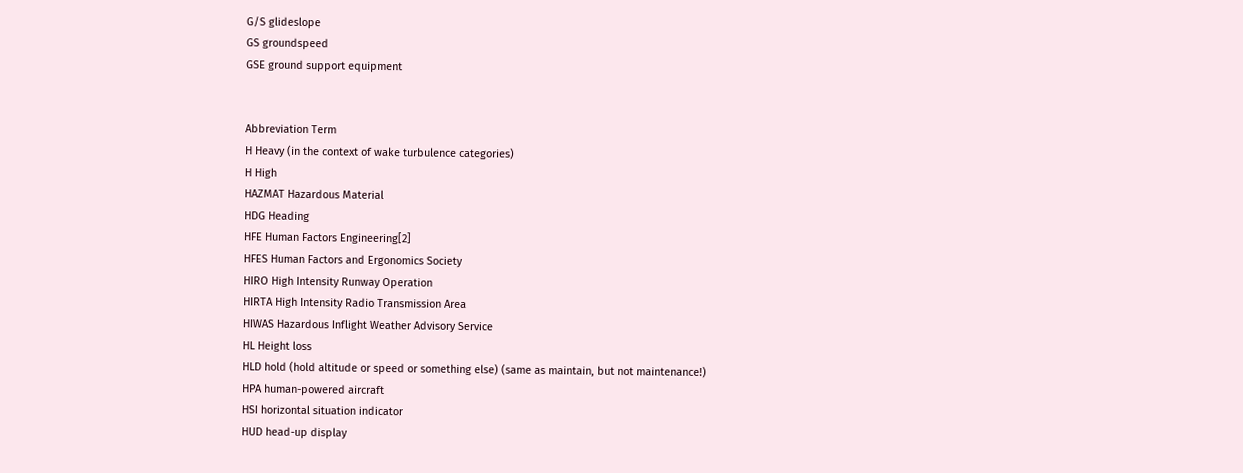G/S glideslope
GS groundspeed
GSE ground support equipment


Abbreviation Term
H Heavy (in the context of wake turbulence categories)
H High
HAZMAT Hazardous Material
HDG Heading
HFE Human Factors Engineering[2]
HFES Human Factors and Ergonomics Society
HIRO High Intensity Runway Operation
HIRTA High Intensity Radio Transmission Area
HIWAS Hazardous Inflight Weather Advisory Service
HL Height loss
HLD hold (hold altitude or speed or something else) (same as maintain, but not maintenance!)
HPA human-powered aircraft
HSI horizontal situation indicator
HUD head-up display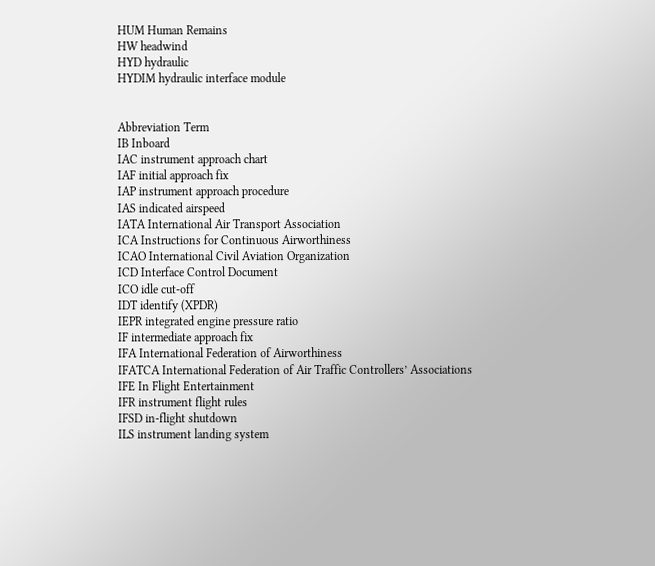HUM Human Remains
HW headwind
HYD hydraulic
HYDIM hydraulic interface module


Abbreviation Term
IB Inboard
IAC instrument approach chart
IAF initial approach fix
IAP instrument approach procedure
IAS indicated airspeed
IATA International Air Transport Association
ICA Instructions for Continuous Airworthiness
ICAO International Civil Aviation Organization
ICD Interface Control Document
ICO idle cut-off
IDT identify (XPDR)
IEPR integrated engine pressure ratio
IF intermediate approach fix
IFA International Federation of Airworthiness
IFATCA International Federation of Air Traffic Controllers’ Associations
IFE In Flight Entertainment
IFR instrument flight rules
IFSD in-flight shutdown
ILS instrument landing system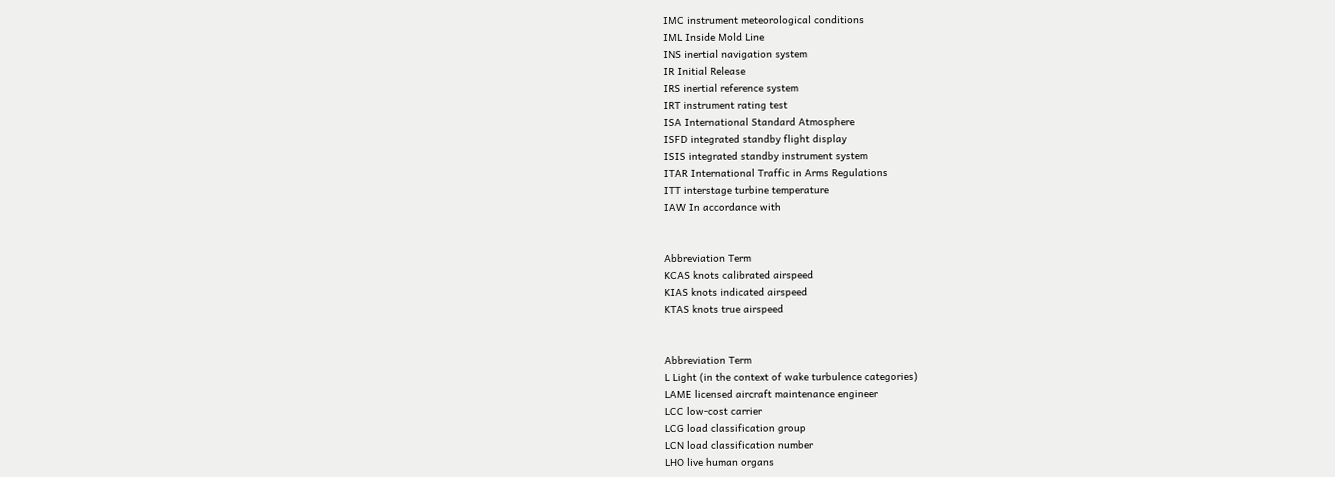IMC instrument meteorological conditions
IML Inside Mold Line
INS inertial navigation system
IR Initial Release
IRS inertial reference system
IRT instrument rating test
ISA International Standard Atmosphere
ISFD integrated standby flight display
ISIS integrated standby instrument system
ITAR International Traffic in Arms Regulations
ITT interstage turbine temperature
IAW In accordance with


Abbreviation Term
KCAS knots calibrated airspeed
KIAS knots indicated airspeed
KTAS knots true airspeed


Abbreviation Term
L Light (in the context of wake turbulence categories)
LAME licensed aircraft maintenance engineer
LCC low-cost carrier
LCG load classification group
LCN load classification number
LHO live human organs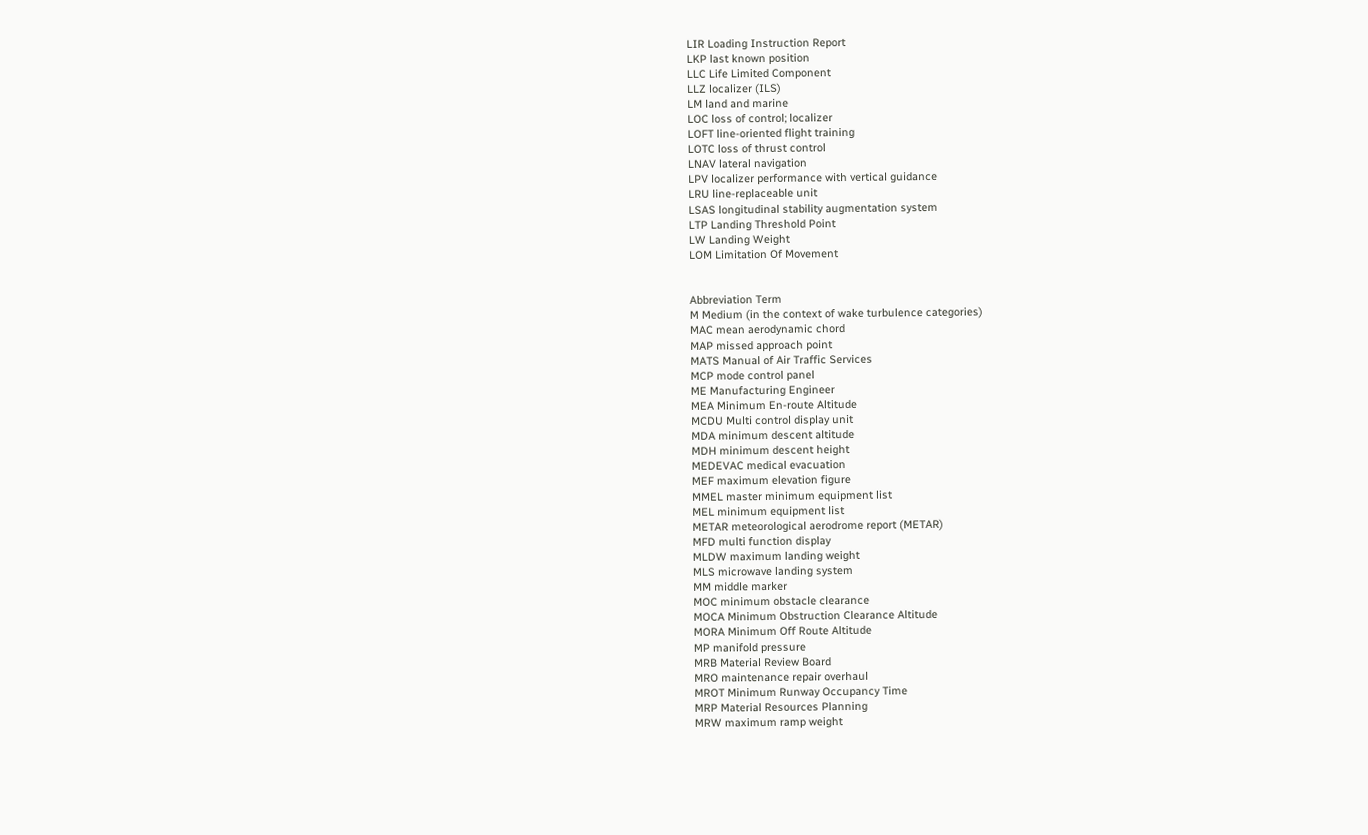LIR Loading Instruction Report
LKP last known position
LLC Life Limited Component
LLZ localizer (ILS)
LM land and marine
LOC loss of control; localizer
LOFT line-oriented flight training
LOTC loss of thrust control
LNAV lateral navigation
LPV localizer performance with vertical guidance
LRU line-replaceable unit
LSAS longitudinal stability augmentation system
LTP Landing Threshold Point
LW Landing Weight
LOM Limitation Of Movement


Abbreviation Term
M Medium (in the context of wake turbulence categories)
MAC mean aerodynamic chord
MAP missed approach point
MATS Manual of Air Traffic Services
MCP mode control panel
ME Manufacturing Engineer
MEA Minimum En-route Altitude
MCDU Multi control display unit
MDA minimum descent altitude
MDH minimum descent height
MEDEVAC medical evacuation
MEF maximum elevation figure
MMEL master minimum equipment list
MEL minimum equipment list
METAR meteorological aerodrome report (METAR)
MFD multi function display
MLDW maximum landing weight
MLS microwave landing system
MM middle marker
MOC minimum obstacle clearance
MOCA Minimum Obstruction Clearance Altitude
MORA Minimum Off Route Altitude
MP manifold pressure
MRB Material Review Board
MRO maintenance repair overhaul
MROT Minimum Runway Occupancy Time
MRP Material Resources Planning
MRW maximum ramp weight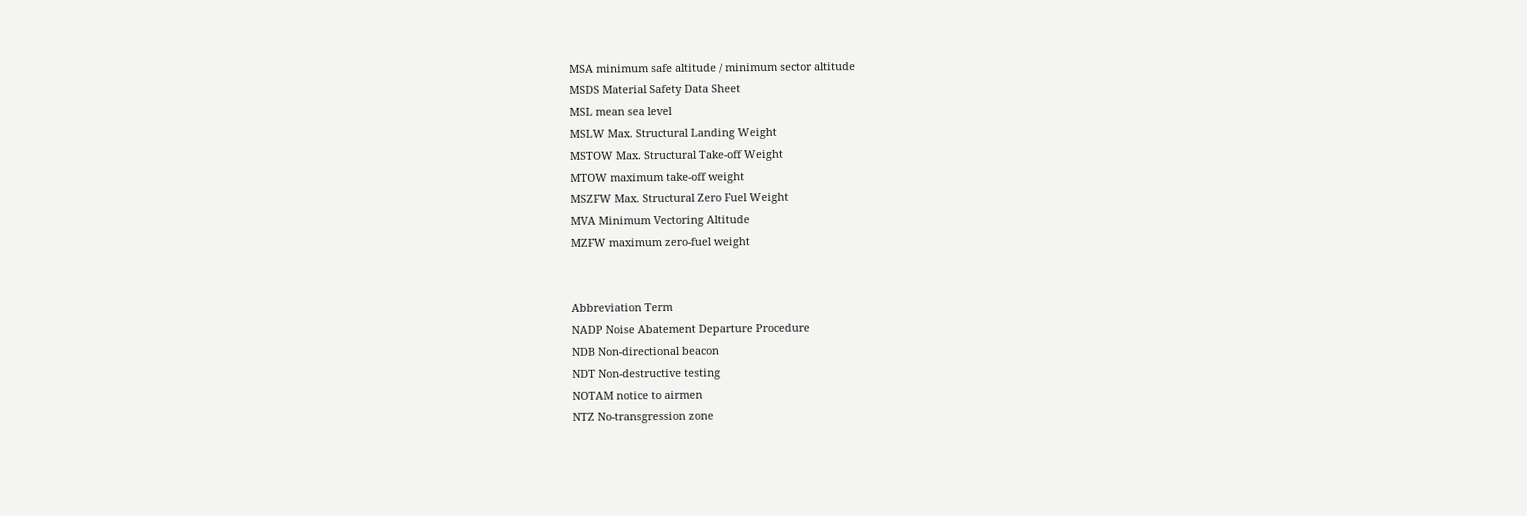MSA minimum safe altitude / minimum sector altitude
MSDS Material Safety Data Sheet
MSL mean sea level
MSLW Max. Structural Landing Weight
MSTOW Max. Structural Take-off Weight
MTOW maximum take-off weight
MSZFW Max. Structural Zero Fuel Weight
MVA Minimum Vectoring Altitude
MZFW maximum zero-fuel weight


Abbreviation Term
NADP Noise Abatement Departure Procedure
NDB Non-directional beacon
NDT Non-destructive testing
NOTAM notice to airmen
NTZ No-transgression zone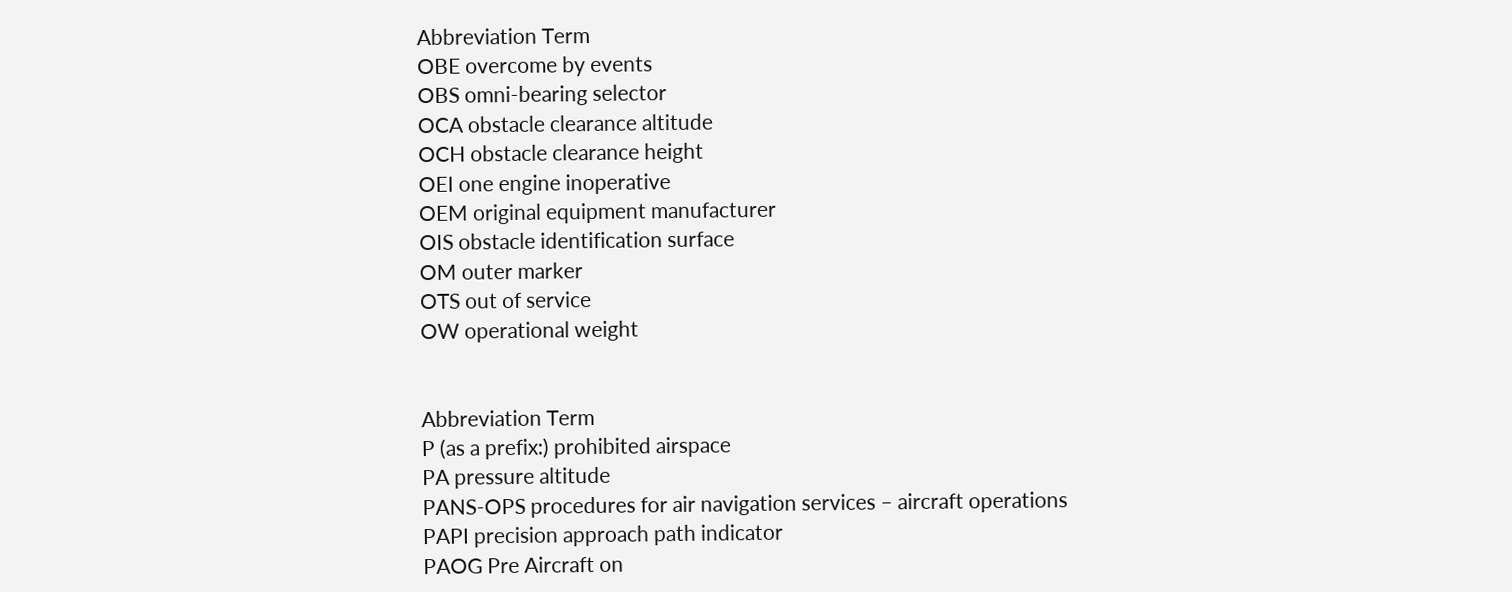Abbreviation Term
OBE overcome by events
OBS omni-bearing selector
OCA obstacle clearance altitude
OCH obstacle clearance height
OEI one engine inoperative
OEM original equipment manufacturer
OIS obstacle identification surface
OM outer marker
OTS out of service
OW operational weight


Abbreviation Term
P (as a prefix:) prohibited airspace
PA pressure altitude
PANS-OPS procedures for air navigation services – aircraft operations
PAPI precision approach path indicator
PAOG Pre Aircraft on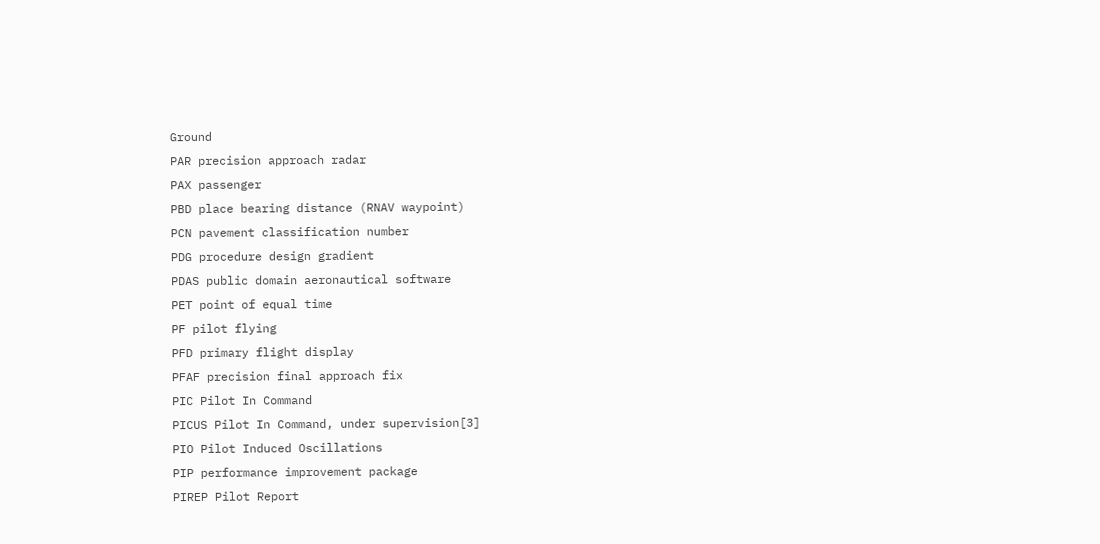Ground
PAR precision approach radar
PAX passenger
PBD place bearing distance (RNAV waypoint)
PCN pavement classification number
PDG procedure design gradient
PDAS public domain aeronautical software
PET point of equal time
PF pilot flying
PFD primary flight display
PFAF precision final approach fix
PIC Pilot In Command
PICUS Pilot In Command, under supervision[3]
PIO Pilot Induced Oscillations
PIP performance improvement package
PIREP Pilot Report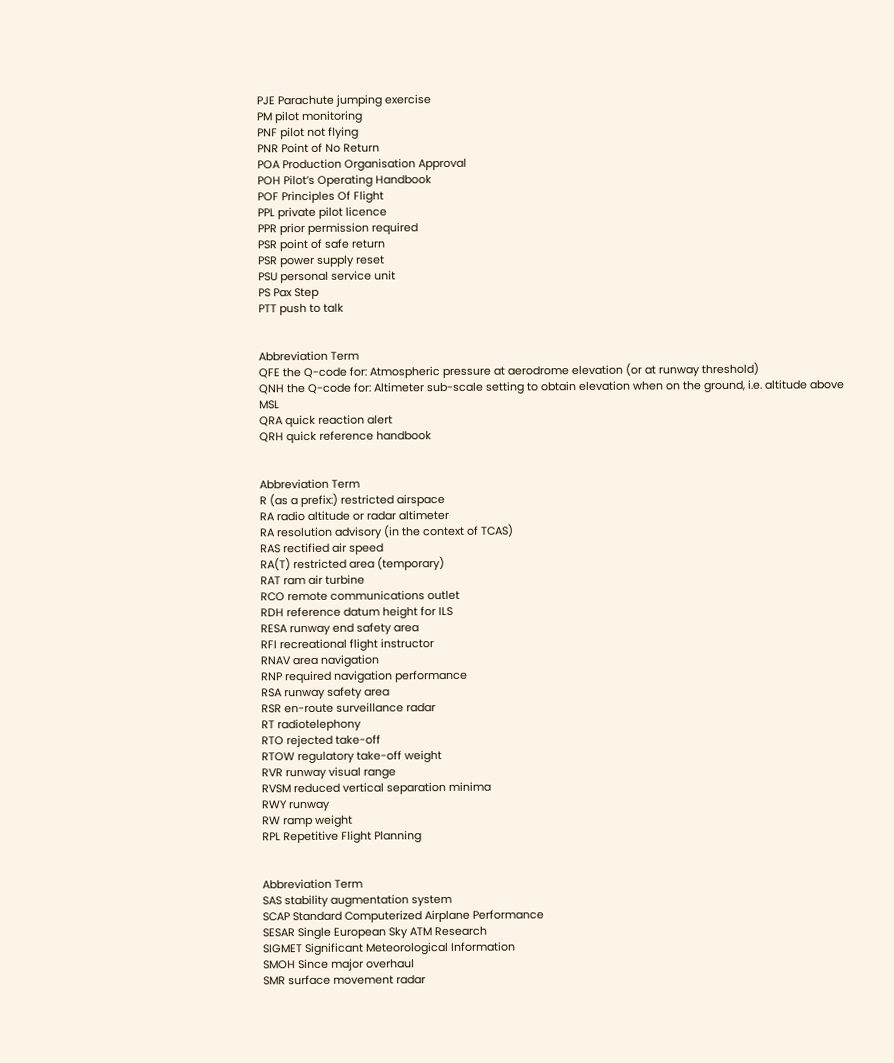PJE Parachute jumping exercise
PM pilot monitoring
PNF pilot not flying
PNR Point of No Return
POA Production Organisation Approval
POH Pilot’s Operating Handbook
POF Principles Of Flight
PPL private pilot licence
PPR prior permission required
PSR point of safe return
PSR power supply reset
PSU personal service unit
PS Pax Step
PTT push to talk


Abbreviation Term
QFE the Q-code for: Atmospheric pressure at aerodrome elevation (or at runway threshold)
QNH the Q-code for: Altimeter sub-scale setting to obtain elevation when on the ground, i.e. altitude above MSL
QRA quick reaction alert
QRH quick reference handbook


Abbreviation Term
R (as a prefix:) restricted airspace
RA radio altitude or radar altimeter
RA resolution advisory (in the context of TCAS)
RAS rectified air speed
RA(T) restricted area (temporary)
RAT ram air turbine
RCO remote communications outlet
RDH reference datum height for ILS
RESA runway end safety area
RFI recreational flight instructor
RNAV area navigation
RNP required navigation performance
RSA runway safety area
RSR en-route surveillance radar
RT radiotelephony
RTO rejected take-off
RTOW regulatory take-off weight
RVR runway visual range
RVSM reduced vertical separation minima
RWY runway
RW ramp weight
RPL Repetitive Flight Planning


Abbreviation Term
SAS stability augmentation system
SCAP Standard Computerized Airplane Performance
SESAR Single European Sky ATM Research
SIGMET Significant Meteorological Information
SMOH Since major overhaul
SMR surface movement radar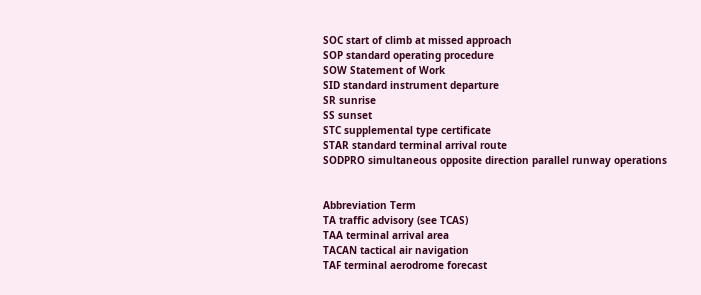SOC start of climb at missed approach
SOP standard operating procedure
SOW Statement of Work
SID standard instrument departure
SR sunrise
SS sunset
STC supplemental type certificate
STAR standard terminal arrival route
SODPRO simultaneous opposite direction parallel runway operations


Abbreviation Term
TA traffic advisory (see TCAS)
TAA terminal arrival area
TACAN tactical air navigation
TAF terminal aerodrome forecast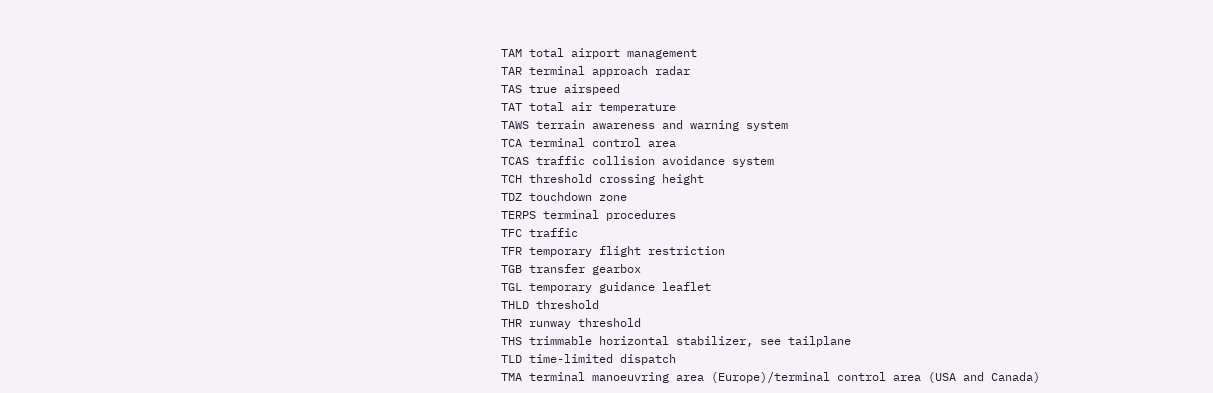TAM total airport management
TAR terminal approach radar
TAS true airspeed
TAT total air temperature
TAWS terrain awareness and warning system
TCA terminal control area
TCAS traffic collision avoidance system
TCH threshold crossing height
TDZ touchdown zone
TERPS terminal procedures
TFC traffic
TFR temporary flight restriction
TGB transfer gearbox
TGL temporary guidance leaflet
THLD threshold
THR runway threshold
THS trimmable horizontal stabilizer, see tailplane
TLD time-limited dispatch
TMA terminal manoeuvring area (Europe)/terminal control area (USA and Canada)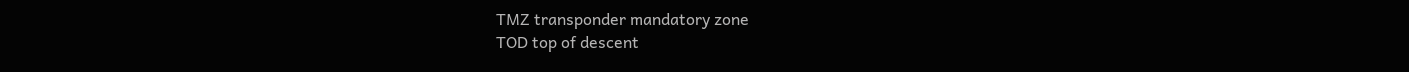TMZ transponder mandatory zone
TOD top of descent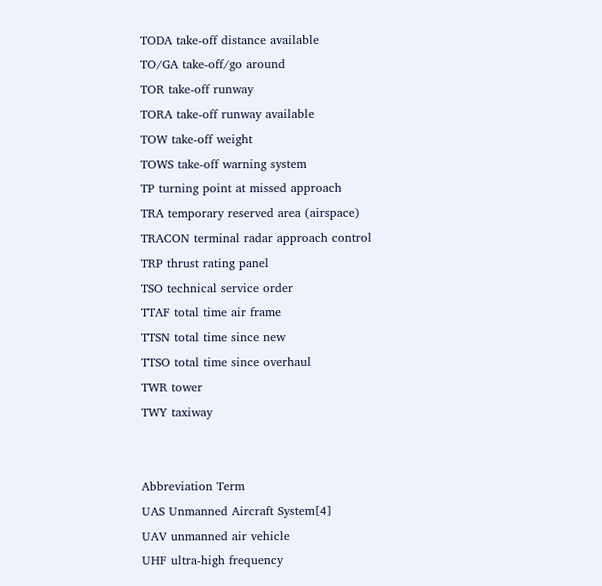TODA take-off distance available
TO/GA take-off/go around
TOR take-off runway
TORA take-off runway available
TOW take-off weight
TOWS take-off warning system
TP turning point at missed approach
TRA temporary reserved area (airspace)
TRACON terminal radar approach control
TRP thrust rating panel
TSO technical service order
TTAF total time air frame
TTSN total time since new
TTSO total time since overhaul
TWR tower
TWY taxiway


Abbreviation Term
UAS Unmanned Aircraft System[4]
UAV unmanned air vehicle
UHF ultra-high frequency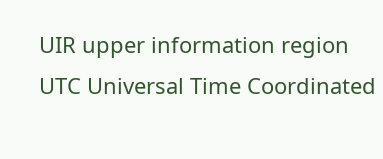UIR upper information region
UTC Universal Time Coordinated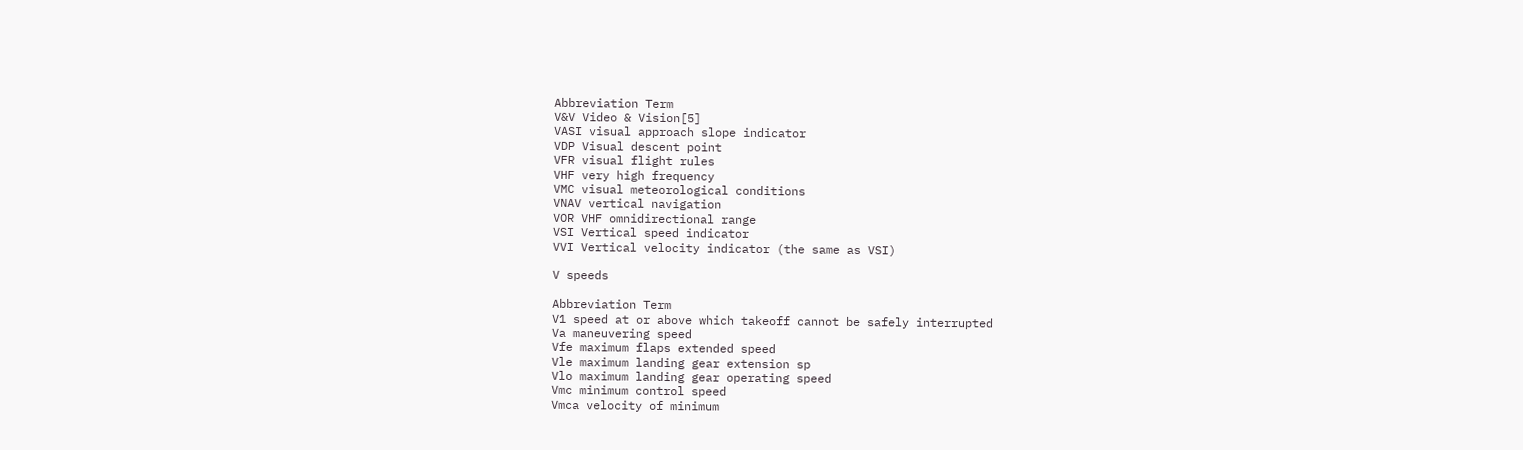Abbreviation Term
V&V Video & Vision[5]
VASI visual approach slope indicator
VDP Visual descent point
VFR visual flight rules
VHF very high frequency
VMC visual meteorological conditions
VNAV vertical navigation
VOR VHF omnidirectional range
VSI Vertical speed indicator
VVI Vertical velocity indicator (the same as VSI)

V speeds

Abbreviation Term
V1 speed at or above which takeoff cannot be safely interrupted
Va maneuvering speed
Vfe maximum flaps extended speed
Vle maximum landing gear extension sp
Vlo maximum landing gear operating speed
Vmc minimum control speed
Vmca velocity of minimum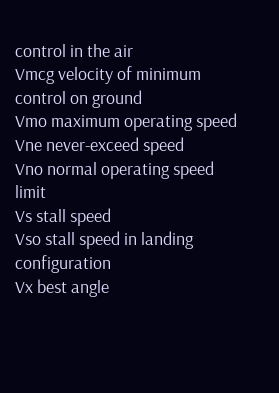control in the air
Vmcg velocity of minimum control on ground
Vmo maximum operating speed
Vne never-exceed speed
Vno normal operating speed limit
Vs stall speed
Vso stall speed in landing configuration
Vx best angle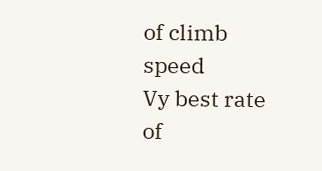of climb speed
Vy best rate of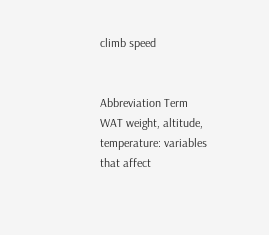climb speed


Abbreviation Term
WAT weight, altitude, temperature: variables that affect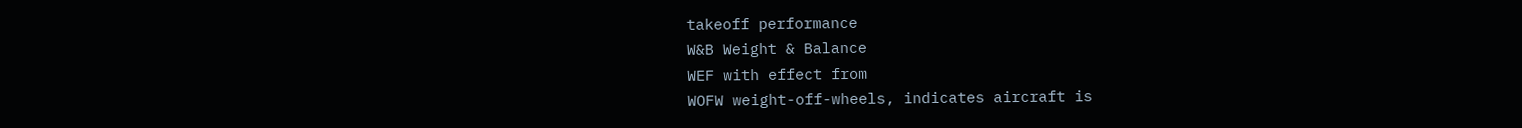takeoff performance
W&B Weight & Balance
WEF with effect from
WOFW weight-off-wheels, indicates aircraft is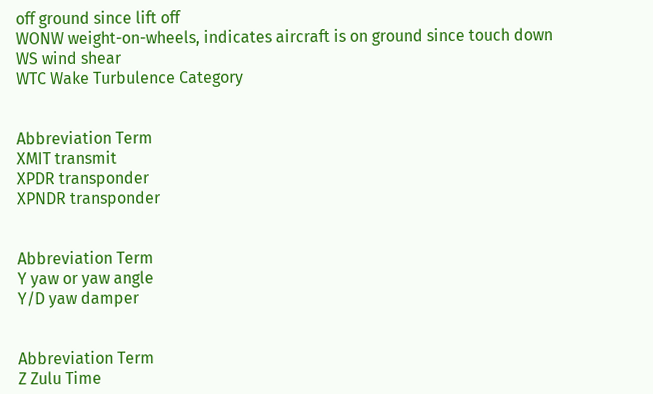off ground since lift off
WONW weight-on-wheels, indicates aircraft is on ground since touch down
WS wind shear
WTC Wake Turbulence Category


Abbreviation Term
XMIT transmit
XPDR transponder
XPNDR transponder


Abbreviation Term
Y yaw or yaw angle
Y/D yaw damper


Abbreviation Term
Z Zulu Time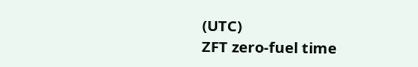(UTC)
ZFT zero-fuel time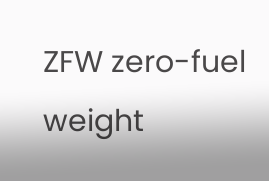ZFW zero-fuel weight